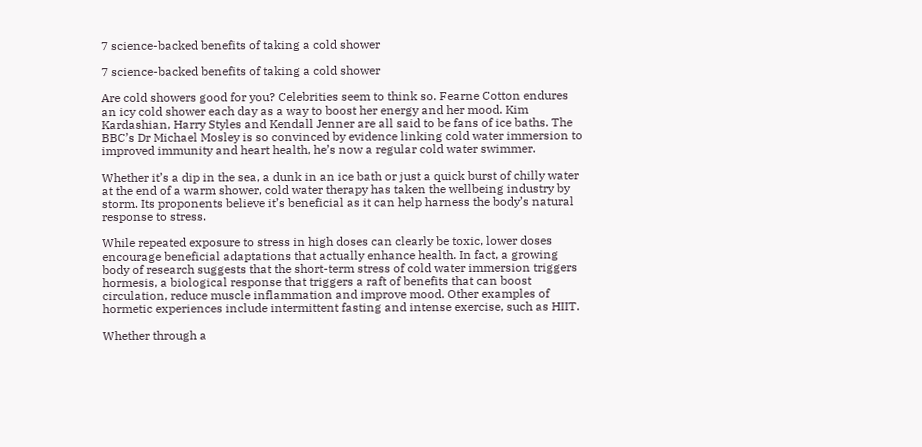7 science-backed benefits of taking a cold shower

7 science-backed benefits of taking a cold shower

Are cold showers good for you? Celebrities seem to think so. Fearne Cotton endures an icy cold shower each day as a way to boost her energy and her mood. Kim Kardashian, Harry Styles and Kendall Jenner are all said to be fans of ice baths. The BBC’s Dr Michael Mosley is so convinced by evidence linking cold water immersion to improved immunity and heart health, he’s now a regular cold water swimmer.

Whether it’s a dip in the sea, a dunk in an ice bath or just a quick burst of chilly water at the end of a warm shower, cold water therapy has taken the wellbeing industry by storm. Its proponents believe it’s beneficial as it can help harness the body’s natural response to stress.

While repeated exposure to stress in high doses can clearly be toxic, lower doses encourage beneficial adaptations that actually enhance health. In fact, a growing body of research suggests that the short-term stress of cold water immersion triggers hormesis, a biological response that triggers a raft of benefits that can boost circulation, reduce muscle inflammation and improve mood. Other examples of hormetic experiences include intermittent fasting and intense exercise, such as HIIT.

Whether through a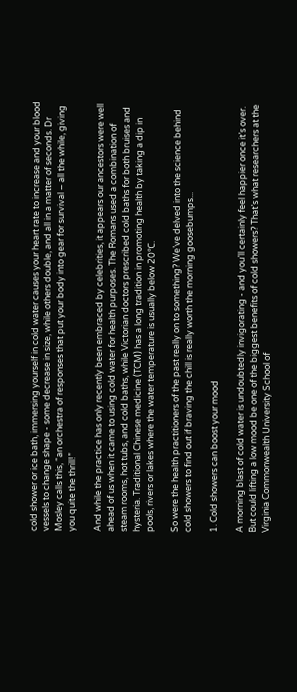cold shower or ice bath, immersing yourself in cold water causes your heart rate to increase and your blood vessels to change shape - some decrease in size, while others double, and all in a matter of seconds. Dr Mosley calls this, “an orchestra of responses that put your body into gear for survival – all the while, giving you quite the thrill!”

And while the practice has only recently been embraced by celebrities, it appears our ancestors were well ahead of us when it came to using cold water for health purposes. The Romans used a combination of steam rooms, hot tubs, and cold baths, while Victorian doctors prescribed cold baths for both bruises and hysteria. Traditional Chinese medicine (TCM) has a long tradition in promoting health by taking a dip in pools, rivers or lakes where the water temperature is usually below 20℃.

So were the health practitioners of the past really on to something? We’ve delved into the science behind cold showers to find out if braving the chill is really worth the morning goosebumps...

1. Cold showers can boost your mood

A morning blast of cold water is undoubtedly invigorating - and you’ll certainly feel happier once it’s over. But could lifting a low mood be one of the biggest benefits of cold showers? That’s what researchers at the Virginia Commonwealth University School of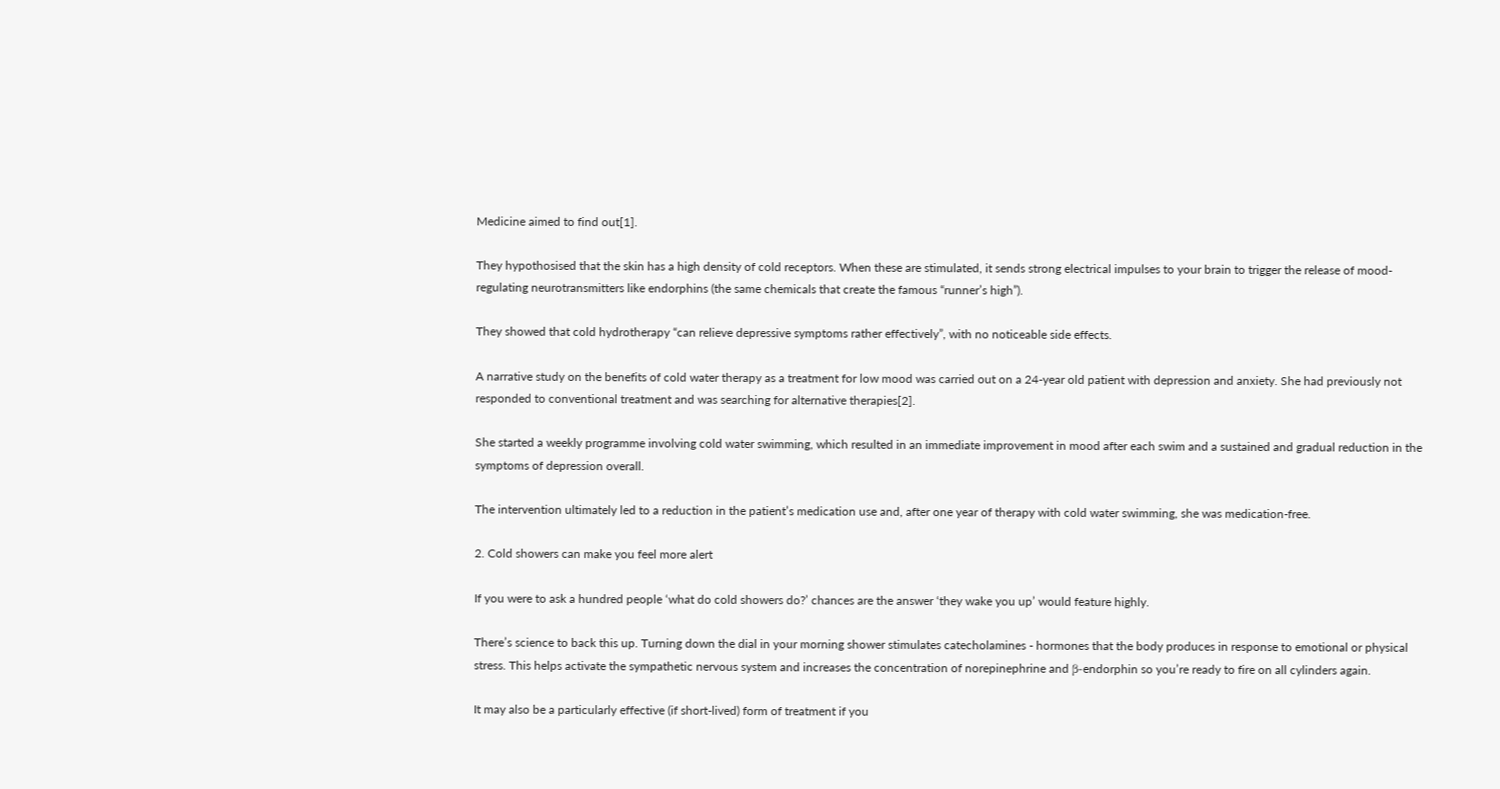Medicine aimed to find out[1].

They hypothosised that the skin has a high density of cold receptors. When these are stimulated, it sends strong electrical impulses to your brain to trigger the release of mood-regulating neurotransmitters like endorphins (the same chemicals that create the famous “runner’s high”).

They showed that cold hydrotherapy “can relieve depressive symptoms rather effectively”, with no noticeable side effects.

A narrative study on the benefits of cold water therapy as a treatment for low mood was carried out on a 24-year old patient with depression and anxiety. She had previously not responded to conventional treatment and was searching for alternative therapies[2].

She started a weekly programme involving cold water swimming, which resulted in an immediate improvement in mood after each swim and a sustained and gradual reduction in the symptoms of depression overall.

The intervention ultimately led to a reduction in the patient’s medication use and, after one year of therapy with cold water swimming, she was medication-free.

2. Cold showers can make you feel more alert

If you were to ask a hundred people ‘what do cold showers do?’ chances are the answer ‘they wake you up’ would feature highly.

There’s science to back this up. Turning down the dial in your morning shower stimulates catecholamines - hormones that the body produces in response to emotional or physical stress. This helps activate the sympathetic nervous system and increases the concentration of norepinephrine and β-endorphin so you’re ready to fire on all cylinders again.

It may also be a particularly effective (if short-lived) form of treatment if you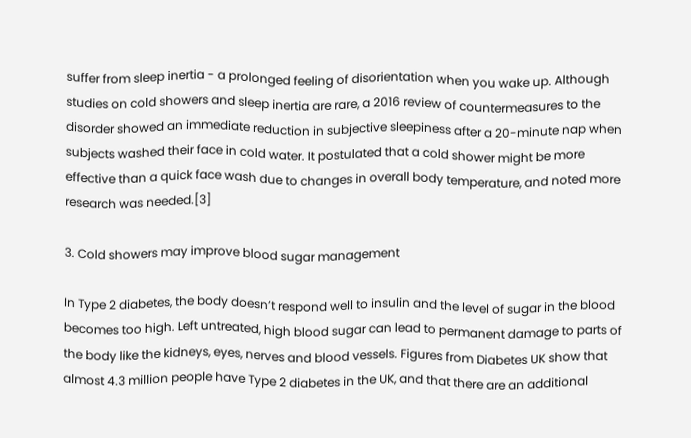suffer from sleep inertia - a prolonged feeling of disorientation when you wake up. Although studies on cold showers and sleep inertia are rare, a 2016 review of countermeasures to the disorder showed an immediate reduction in subjective sleepiness after a 20-minute nap when subjects washed their face in cold water. It postulated that a cold shower might be more effective than a quick face wash due to changes in overall body temperature, and noted more research was needed.[3]

3. Cold showers may improve blood sugar management

In Type 2 diabetes, the body doesn’t respond well to insulin and the level of sugar in the blood becomes too high. Left untreated, high blood sugar can lead to permanent damage to parts of the body like the kidneys, eyes, nerves and blood vessels. Figures from Diabetes UK show that almost 4.3 million people have Type 2 diabetes in the UK, and that there are an additional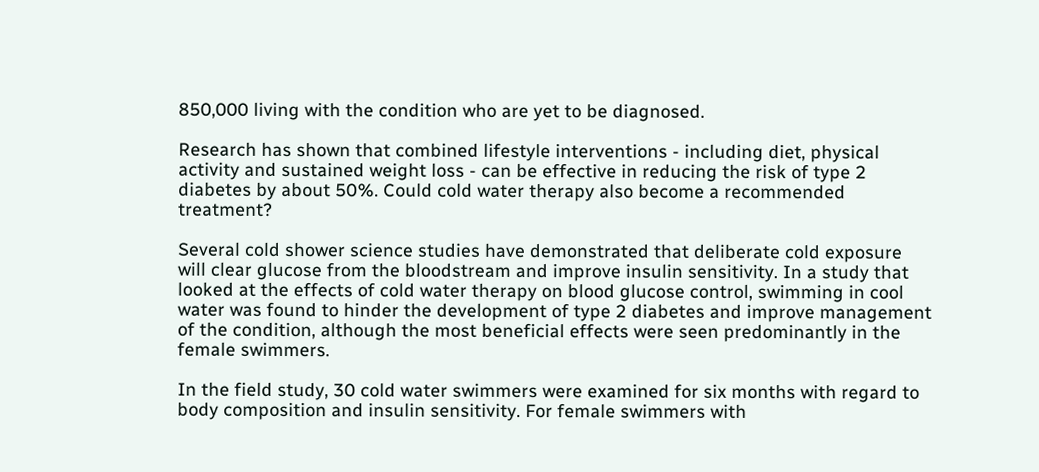850,000 living with the condition who are yet to be diagnosed.

Research has shown that combined lifestyle interventions - including diet, physical activity and sustained weight loss - can be effective in reducing the risk of type 2 diabetes by about 50%. Could cold water therapy also become a recommended treatment?

Several cold shower science studies have demonstrated that deliberate cold exposure will clear glucose from the bloodstream and improve insulin sensitivity. In a study that looked at the effects of cold water therapy on blood glucose control, swimming in cool water was found to hinder the development of type 2 diabetes and improve management of the condition, although the most beneficial effects were seen predominantly in the female swimmers.

In the field study, 30 cold water swimmers were examined for six months with regard to body composition and insulin sensitivity. For female swimmers with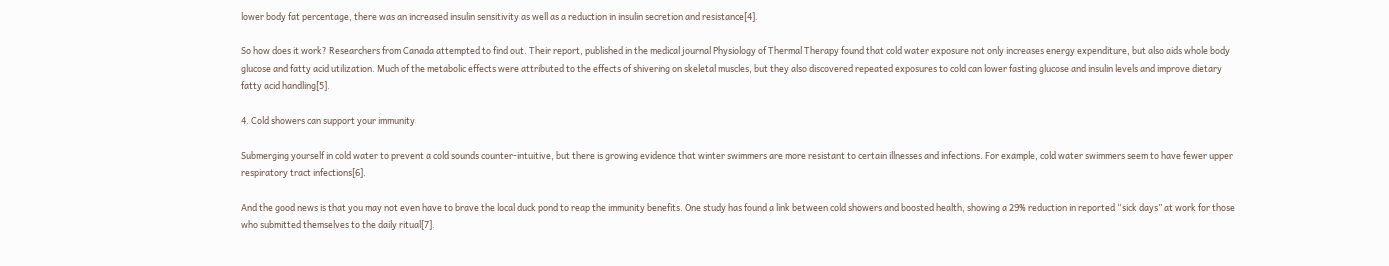lower body fat percentage, there was an increased insulin sensitivity as well as a reduction in insulin secretion and resistance[4].

So how does it work? Researchers from Canada attempted to find out. Their report, published in the medical journal Physiology of Thermal Therapy found that cold water exposure not only increases energy expenditure, but also aids whole body glucose and fatty acid utilization. Much of the metabolic effects were attributed to the effects of shivering on skeletal muscles, but they also discovered repeated exposures to cold can lower fasting glucose and insulin levels and improve dietary fatty acid handling[5].

4. Cold showers can support your immunity

Submerging yourself in cold water to prevent a cold sounds counter-intuitive, but there is growing evidence that winter swimmers are more resistant to certain illnesses and infections. For example, cold water swimmers seem to have fewer upper respiratory tract infections[6].

And the good news is that you may not even have to brave the local duck pond to reap the immunity benefits. One study has found a link between cold showers and boosted health, showing a 29% reduction in reported “sick days” at work for those who submitted themselves to the daily ritual[7].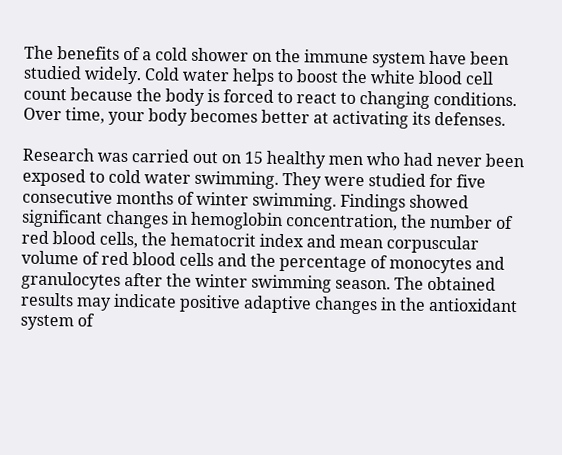The benefits of a cold shower on the immune system have been studied widely. Cold water helps to boost the white blood cell count because the body is forced to react to changing conditions. Over time, your body becomes better at activating its defenses.

Research was carried out on 15 healthy men who had never been exposed to cold water swimming. They were studied for five consecutive months of winter swimming. Findings showed significant changes in hemoglobin concentration, the number of red blood cells, the hematocrit index and mean corpuscular volume of red blood cells and the percentage of monocytes and granulocytes after the winter swimming season. The obtained results may indicate positive adaptive changes in the antioxidant system of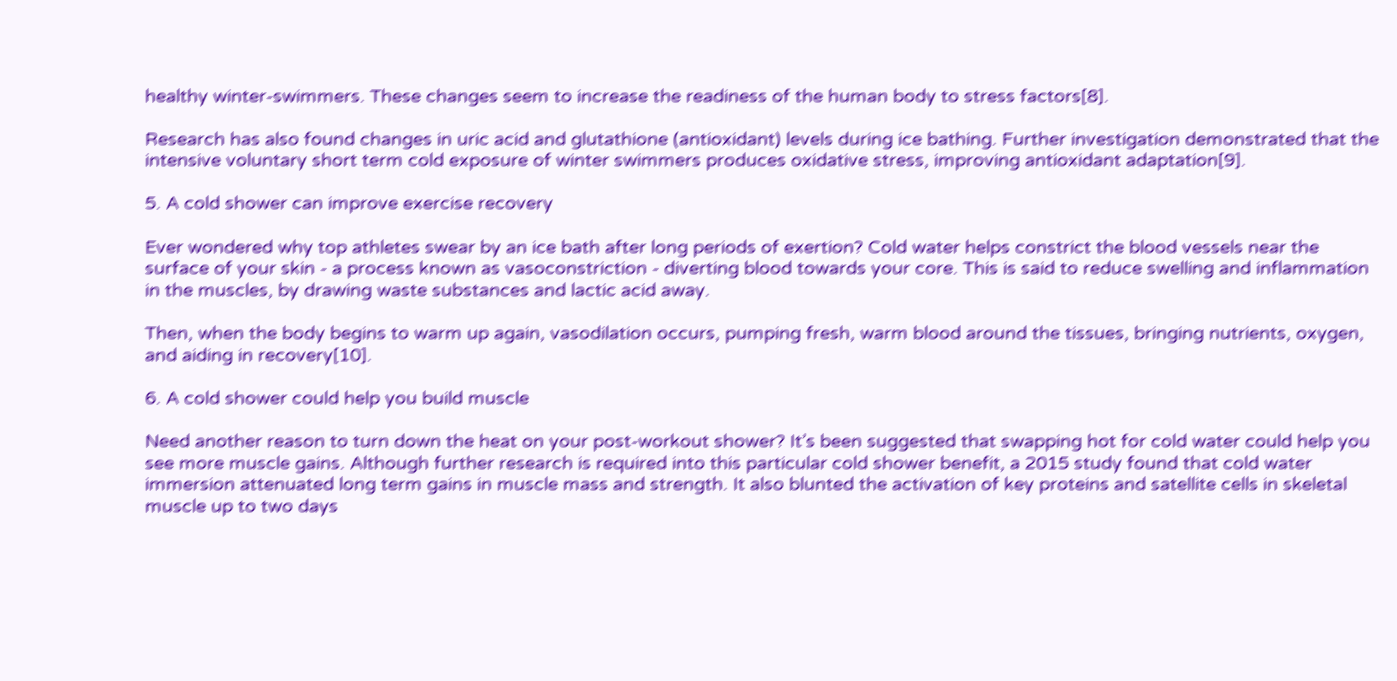healthy winter-swimmers. These changes seem to increase the readiness of the human body to stress factors[8].

Research has also found changes in uric acid and glutathione (antioxidant) levels during ice bathing. Further investigation demonstrated that the intensive voluntary short term cold exposure of winter swimmers produces oxidative stress, improving antioxidant adaptation[9].

5. A cold shower can improve exercise recovery

Ever wondered why top athletes swear by an ice bath after long periods of exertion? Cold water helps constrict the blood vessels near the surface of your skin - a process known as vasoconstriction - diverting blood towards your core. This is said to reduce swelling and inflammation in the muscles, by drawing waste substances and lactic acid away.

Then, when the body begins to warm up again, vasodilation occurs, pumping fresh, warm blood around the tissues, bringing nutrients, oxygen, and aiding in recovery[10].

6. A cold shower could help you build muscle

Need another reason to turn down the heat on your post-workout shower? It’s been suggested that swapping hot for cold water could help you see more muscle gains. Although further research is required into this particular cold shower benefit, a 2015 study found that cold water immersion attenuated long term gains in muscle mass and strength. It also blunted the activation of key proteins and satellite cells in skeletal muscle up to two days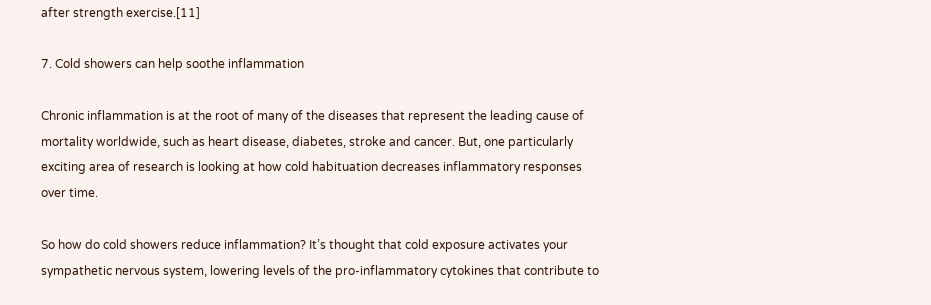after strength exercise.[11]

7. Cold showers can help soothe inflammation

Chronic inflammation is at the root of many of the diseases that represent the leading cause of mortality worldwide, such as heart disease, diabetes, stroke and cancer. But, one particularly exciting area of research is looking at how cold habituation decreases inflammatory responses over time.

So how do cold showers reduce inflammation? It’s thought that cold exposure activates your sympathetic nervous system, lowering levels of the pro-inflammatory cytokines that contribute to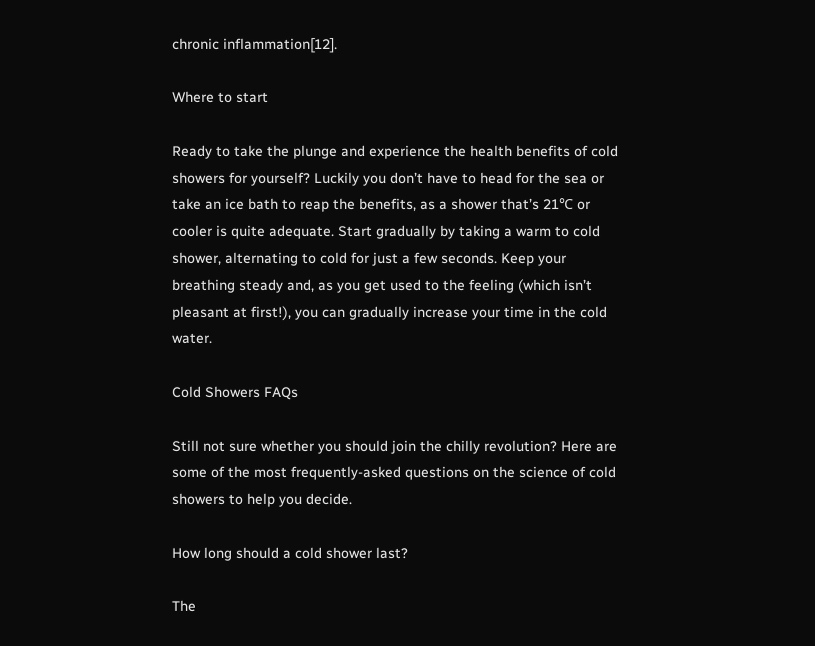chronic inflammation[12].

Where to start

Ready to take the plunge and experience the health benefits of cold showers for yourself? Luckily you don’t have to head for the sea or take an ice bath to reap the benefits, as a shower that’s 21℃ or cooler is quite adequate. Start gradually by taking a warm to cold shower, alternating to cold for just a few seconds. Keep your breathing steady and, as you get used to the feeling (which isn’t pleasant at first!), you can gradually increase your time in the cold water.

Cold Showers FAQs

Still not sure whether you should join the chilly revolution? Here are some of the most frequently-asked questions on the science of cold showers to help you decide.

How long should a cold shower last?

The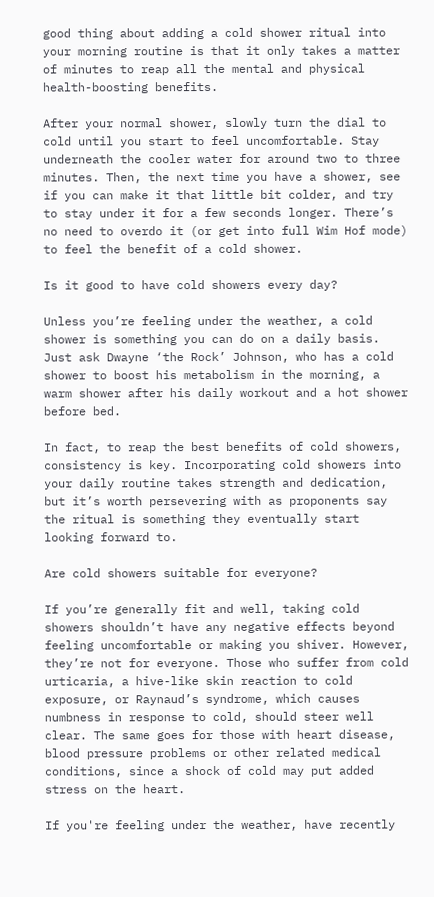good thing about adding a cold shower ritual into your morning routine is that it only takes a matter of minutes to reap all the mental and physical health-boosting benefits.

After your normal shower, slowly turn the dial to cold until you start to feel uncomfortable. Stay underneath the cooler water for around two to three minutes. Then, the next time you have a shower, see if you can make it that little bit colder, and try to stay under it for a few seconds longer. There’s no need to overdo it (or get into full Wim Hof mode) to feel the benefit of a cold shower.

Is it good to have cold showers every day?

Unless you’re feeling under the weather, a cold shower is something you can do on a daily basis. Just ask Dwayne ‘the Rock’ Johnson, who has a cold shower to boost his metabolism in the morning, a warm shower after his daily workout and a hot shower before bed.

In fact, to reap the best benefits of cold showers, consistency is key. Incorporating cold showers into your daily routine takes strength and dedication, but it’s worth persevering with as proponents say the ritual is something they eventually start looking forward to.

Are cold showers suitable for everyone?

If you’re generally fit and well, taking cold showers shouldn’t have any negative effects beyond feeling uncomfortable or making you shiver. However, they’re not for everyone. Those who suffer from cold urticaria, a hive-like skin reaction to cold exposure, or Raynaud’s syndrome, which causes numbness in response to cold, should steer well clear. The same goes for those with heart disease, blood pressure problems or other related medical conditions, since a shock of cold may put added stress on the heart.

If you're feeling under the weather, have recently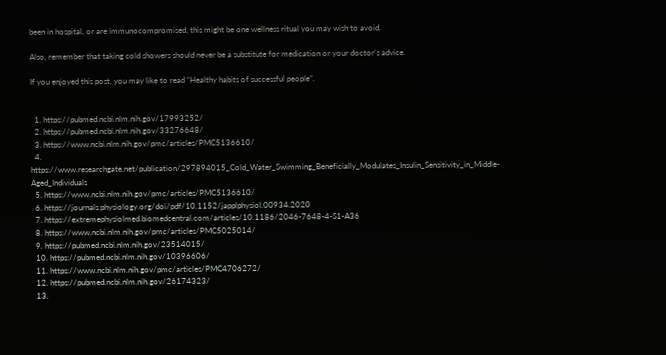been in hospital, or are immunocompromised, this might be one wellness ritual you may wish to avoid.

Also, remember that taking cold showers should never be a substitute for medication or your doctor’s advice.

If you enjoyed this post, you may like to read “Healthy habits of successful people”.


  1. https://pubmed.ncbi.nlm.nih.gov/17993252/
  2. https://pubmed.ncbi.nlm.nih.gov/33276648/
  3. https://www.ncbi.nlm.nih.gov/pmc/articles/PMC5136610/
  4. https://www.researchgate.net/publication/297894015_Cold_Water_Swimming_Beneficially_Modulates_Insulin_Sensitivity_in_Middle-Aged_Individuals
  5. https://www.ncbi.nlm.nih.gov/pmc/articles/PMC5136610/
  6. https://journals.physiology.org/doi/pdf/10.1152/japplphysiol.00934.2020
  7. https://extremephysiolmed.biomedcentral.com/articles/10.1186/2046-7648-4-S1-A36
  8. https://www.ncbi.nlm.nih.gov/pmc/articles/PMC5025014/
  9. https://pubmed.ncbi.nlm.nih.gov/23514015/
  10. https://pubmed.ncbi.nlm.nih.gov/10396606/
  11. https://www.ncbi.nlm.nih.gov/pmc/articles/PMC4706272/
  12. https://pubmed.ncbi.nlm.nih.gov/26174323/
  13.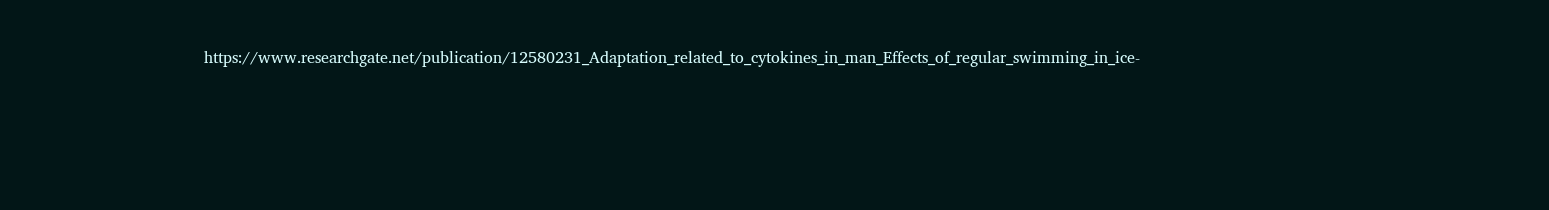https://www.researchgate.net/publication/12580231_Adaptation_related_to_cytokines_in_man_Effects_of_regular_swimming_in_ice-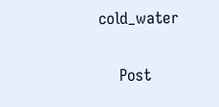cold_water

    Post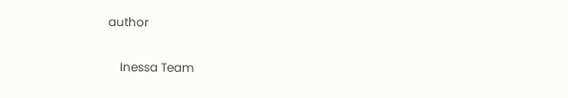author

    Inessa Team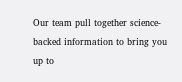Our team pull together science-backed information to bring you up to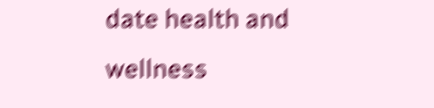date health and wellness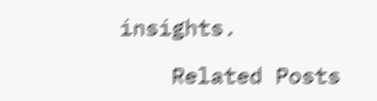insights.

    Related Posts